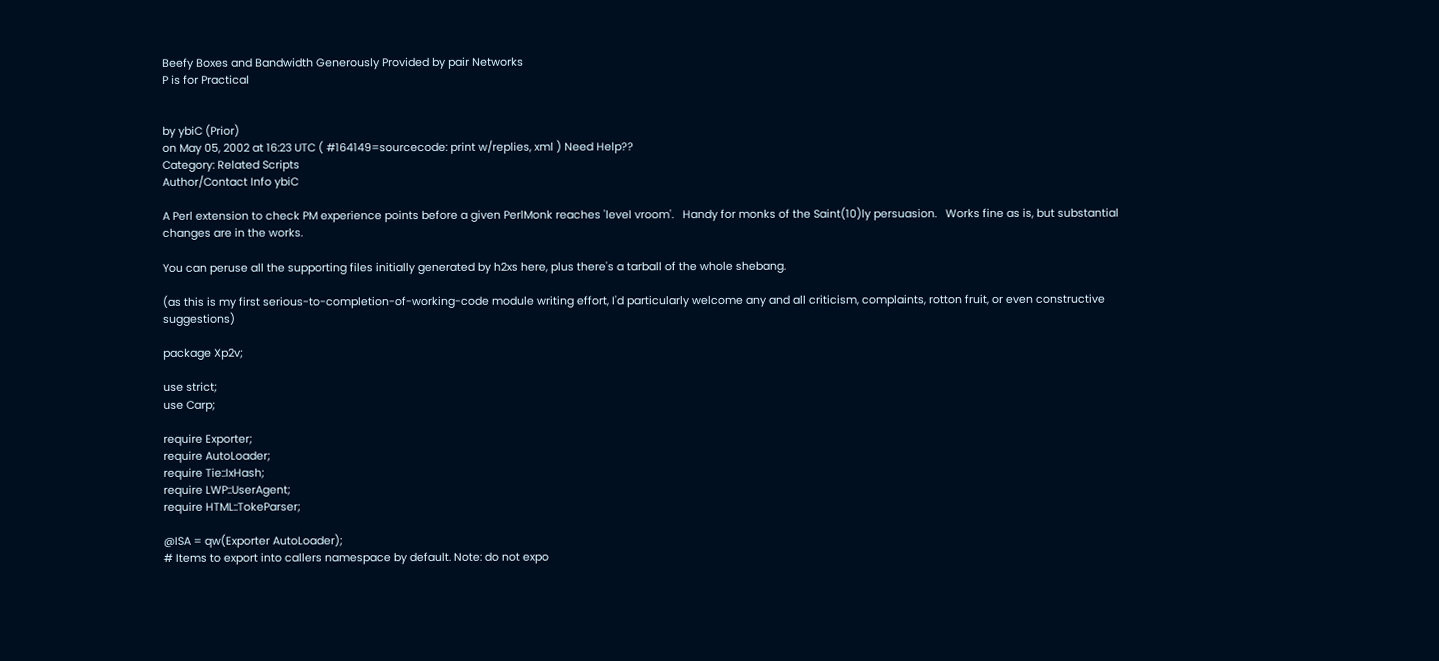Beefy Boxes and Bandwidth Generously Provided by pair Networks
P is for Practical


by ybiC (Prior)
on May 05, 2002 at 16:23 UTC ( #164149=sourcecode: print w/replies, xml ) Need Help??
Category: Related Scripts
Author/Contact Info ybiC

A Perl extension to check PM experience points before a given PerlMonk reaches 'level vroom'.   Handy for monks of the Saint(10)ly persuasion.   Works fine as is, but substantial changes are in the works.

You can peruse all the supporting files initially generated by h2xs here, plus there's a tarball of the whole shebang.

(as this is my first serious-to-completion-of-working-code module writing effort, I'd particularly welcome any and all criticism, complaints, rotton fruit, or even constructive suggestions)

package Xp2v;

use strict;
use Carp;

require Exporter;
require AutoLoader;
require Tie::IxHash;
require LWP::UserAgent;
require HTML::TokeParser;

@ISA = qw(Exporter AutoLoader);
# Items to export into callers namespace by default. Note: do not expo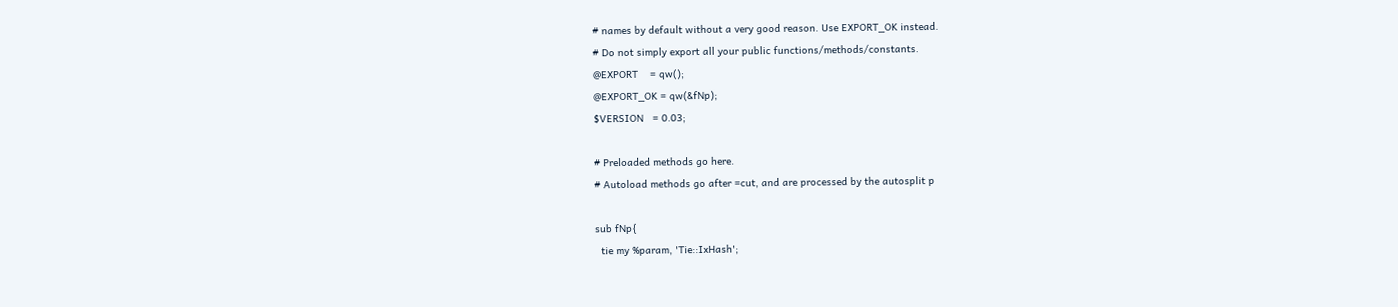# names by default without a very good reason. Use EXPORT_OK instead.
# Do not simply export all your public functions/methods/constants.
@EXPORT    = qw();
@EXPORT_OK = qw(&fNp);
$VERSION   = 0.03;

# Preloaded methods go here.
# Autoload methods go after =cut, and are processed by the autosplit p

sub fNp{
  tie my %param, 'Tie::IxHash';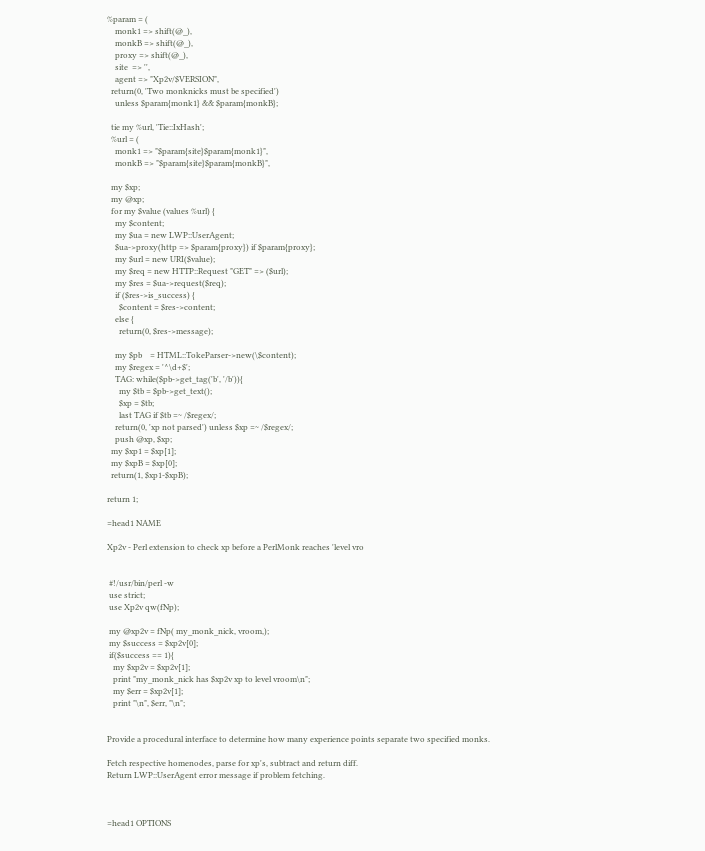%param = (
    monk1 => shift(@_),
    monkB => shift(@_),
    proxy => shift(@_),
    site  => '',
    agent => "Xp2v/$VERSION",
  return(0, 'Two monknicks must be specified')
    unless $param{monk1} && $param{monkB};

  tie my %url, 'Tie::IxHash';
  %url = (
    monk1 => "$param{site}$param{monk1}",
    monkB => "$param{site}$param{monkB}",

  my $xp;
  my @xp;
  for my $value (values %url) {
    my $content;
    my $ua = new LWP::UserAgent;
    $ua->proxy(http => $param{proxy}) if $param{proxy};
    my $url = new URI($value);
    my $req = new HTTP::Request "GET" => ($url);
    my $res = $ua->request($req);
    if ($res->is_success) {
      $content = $res->content;
    else {
      return(0, $res->message);

    my $pb    = HTML::TokeParser->new(\$content);
    my $regex = '^\d+$';
    TAG: while($pb->get_tag('b', '/b')){
      my $tb = $pb->get_text();
      $xp = $tb;
      last TAG if $tb =~ /$regex/;
    return(0, 'xp not parsed') unless $xp =~ /$regex/;
    push @xp, $xp;
  my $xp1 = $xp[1];
  my $xpB = $xp[0];
  return(1, $xp1-$xpB);

return 1;

=head1 NAME

Xp2v - Perl extension to check xp before a PerlMonk reaches 'level vro


 #!/usr/bin/perl -w
 use strict;
 use Xp2v qw(fNp);

 my @xp2v = fNp( my_monk_nick, vroom,);
 my $success = $xp2v[0];
 if($success == 1){
   my $xp2v = $xp2v[1];
   print "my_monk_nick has $xp2v xp to level vroom\n";
   my $err = $xp2v[1];
   print "\n", $err, "\n";


Provide a procedural interface to determine how many experience points separate two specified monks.

Fetch respective homenodes, parse for xp's, subtract and return diff.
Return LWP::UserAgent error message if problem fetching.



=head1 OPTIONS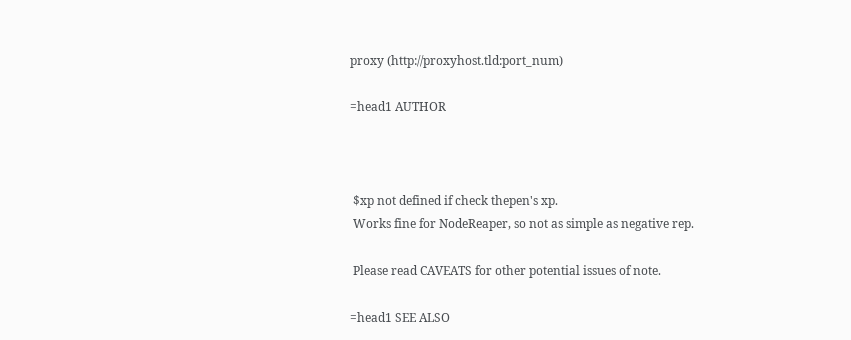proxy (http://proxyhost.tld:port_num)

=head1 AUTHOR



 $xp not defined if check thepen's xp.
 Works fine for NodeReaper, so not as simple as negative rep.

 Please read CAVEATS for other potential issues of note.

=head1 SEE ALSO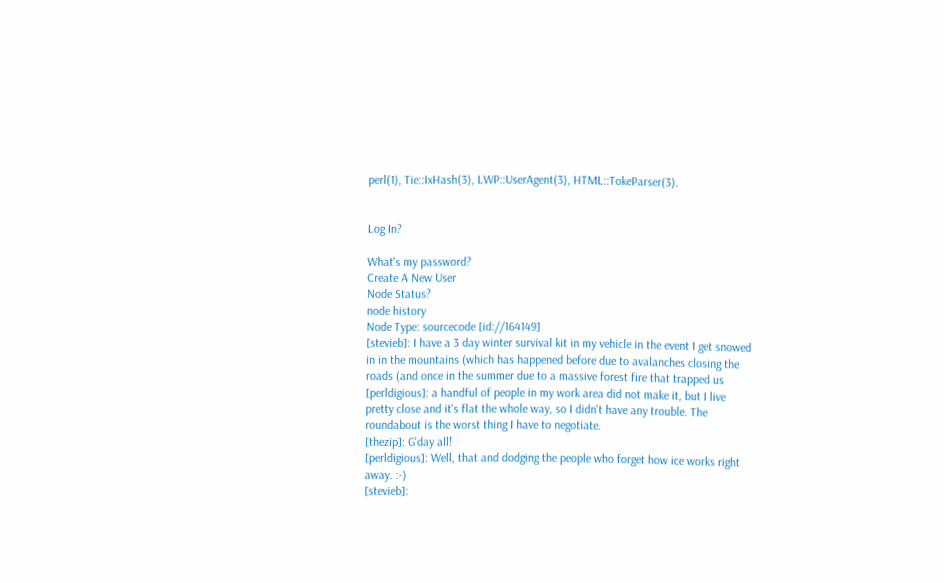perl(1), Tie::IxHash(3), LWP::UserAgent(3), HTML::TokeParser(3).


Log In?

What's my password?
Create A New User
Node Status?
node history
Node Type: sourcecode [id://164149]
[stevieb]: I have a 3 day winter survival kit in my vehicle in the event I get snowed in in the mountains (which has happened before due to avalanches closing the roads (and once in the summer due to a massive forest fire that trapped us
[perldigious]: a handful of people in my work area did not make it, but I live pretty close and it's flat the whole way, so I didn't have any trouble. The roundabout is the worst thing I have to negotiate.
[thezip]: G'day all!
[perldigious]: Well, that and dodging the people who forget how ice works right away. :-)
[stevieb]: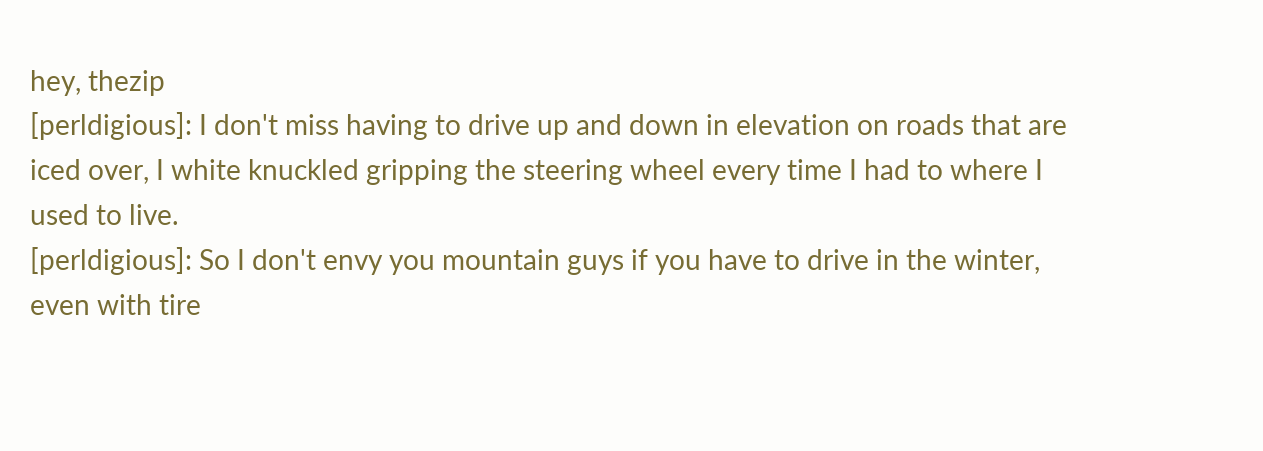hey, thezip
[perldigious]: I don't miss having to drive up and down in elevation on roads that are iced over, I white knuckled gripping the steering wheel every time I had to where I used to live.
[perldigious]: So I don't envy you mountain guys if you have to drive in the winter, even with tire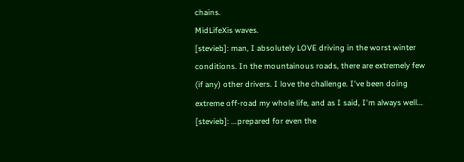chains.
MidLifeXis waves.
[stevieb]: man, I absolutely LOVE driving in the worst winter conditions. In the mountainous roads, there are extremely few (if any) other drivers. I love the challenge. I've been doing extreme off-road my whole life, and as I said, I'm always well...
[stevieb]: ...prepared for even the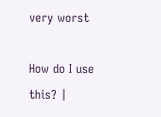very worst

How do I use this? |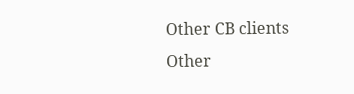Other CB clients
Other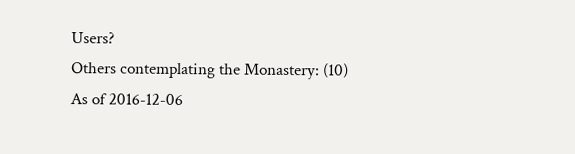Users?
Others contemplating the Monastery: (10)
As of 2016-12-06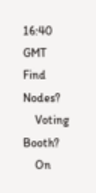16:40 GMT
Find Nodes?
    Voting Booth?
    On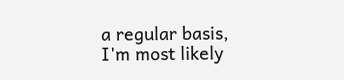a regular basis, I'm most likely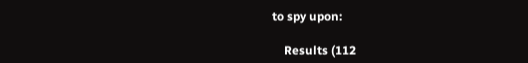to spy upon:

    Results (112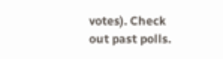votes). Check out past polls.